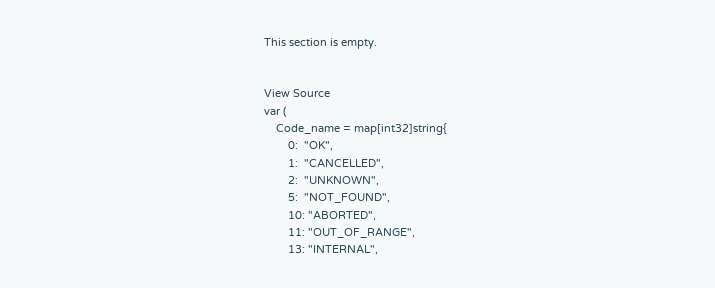This section is empty.


View Source
var (
    Code_name = map[int32]string{
        0:  "OK",
        1:  "CANCELLED",
        2:  "UNKNOWN",
        5:  "NOT_FOUND",
        10: "ABORTED",
        11: "OUT_OF_RANGE",
        13: "INTERNAL",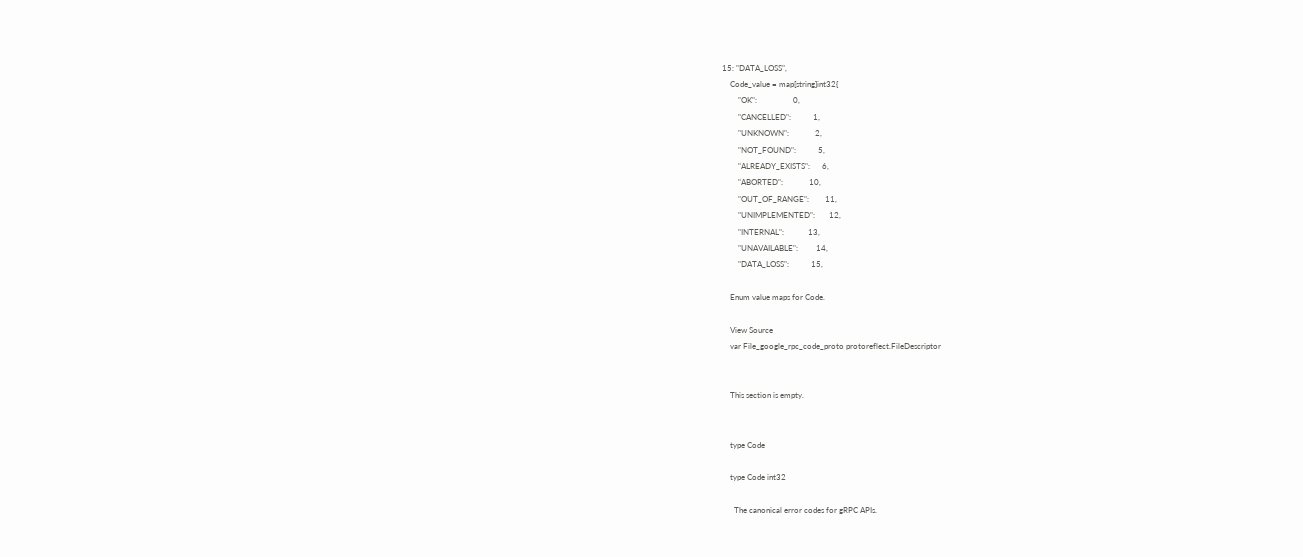15: "DATA_LOSS",
    Code_value = map[string]int32{
        "OK":                  0,
        "CANCELLED":           1,
        "UNKNOWN":             2,
        "NOT_FOUND":           5,
        "ALREADY_EXISTS":      6,
        "ABORTED":             10,
        "OUT_OF_RANGE":        11,
        "UNIMPLEMENTED":       12,
        "INTERNAL":            13,
        "UNAVAILABLE":         14,
        "DATA_LOSS":           15,

    Enum value maps for Code.

    View Source
    var File_google_rpc_code_proto protoreflect.FileDescriptor


    This section is empty.


    type Code

    type Code int32

      The canonical error codes for gRPC APIs.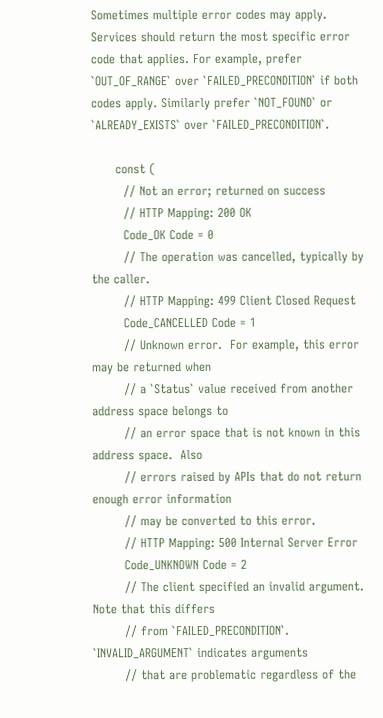Sometimes multiple error codes may apply. Services should return the most specific error code that applies. For example, prefer `OUT_OF_RANGE` over `FAILED_PRECONDITION` if both codes apply. Similarly prefer `NOT_FOUND` or `ALREADY_EXISTS` over `FAILED_PRECONDITION`.

      const (
        // Not an error; returned on success
        // HTTP Mapping: 200 OK
        Code_OK Code = 0
        // The operation was cancelled, typically by the caller.
        // HTTP Mapping: 499 Client Closed Request
        Code_CANCELLED Code = 1
        // Unknown error.  For example, this error may be returned when
        // a `Status` value received from another address space belongs to
        // an error space that is not known in this address space.  Also
        // errors raised by APIs that do not return enough error information
        // may be converted to this error.
        // HTTP Mapping: 500 Internal Server Error
        Code_UNKNOWN Code = 2
        // The client specified an invalid argument.  Note that this differs
        // from `FAILED_PRECONDITION`.  `INVALID_ARGUMENT` indicates arguments
        // that are problematic regardless of the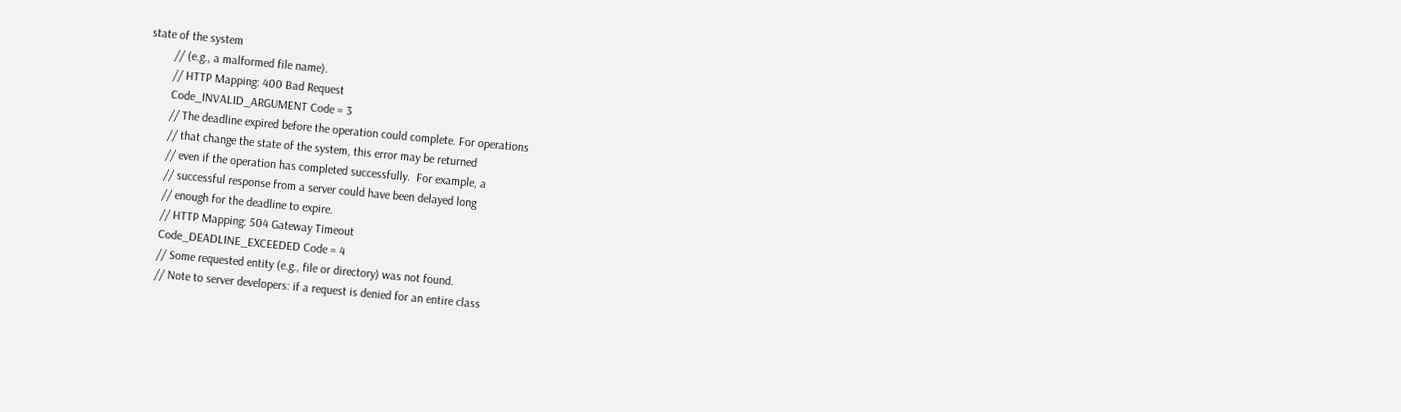state of the system
        // (e.g., a malformed file name).
        // HTTP Mapping: 400 Bad Request
        Code_INVALID_ARGUMENT Code = 3
        // The deadline expired before the operation could complete. For operations
        // that change the state of the system, this error may be returned
        // even if the operation has completed successfully.  For example, a
        // successful response from a server could have been delayed long
        // enough for the deadline to expire.
        // HTTP Mapping: 504 Gateway Timeout
        Code_DEADLINE_EXCEEDED Code = 4
        // Some requested entity (e.g., file or directory) was not found.
        // Note to server developers: if a request is denied for an entire class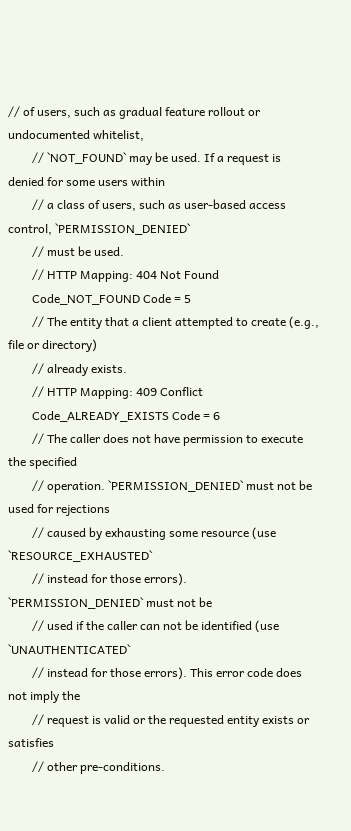// of users, such as gradual feature rollout or undocumented whitelist,
        // `NOT_FOUND` may be used. If a request is denied for some users within
        // a class of users, such as user-based access control, `PERMISSION_DENIED`
        // must be used.
        // HTTP Mapping: 404 Not Found
        Code_NOT_FOUND Code = 5
        // The entity that a client attempted to create (e.g., file or directory)
        // already exists.
        // HTTP Mapping: 409 Conflict
        Code_ALREADY_EXISTS Code = 6
        // The caller does not have permission to execute the specified
        // operation. `PERMISSION_DENIED` must not be used for rejections
        // caused by exhausting some resource (use `RESOURCE_EXHAUSTED`
        // instead for those errors). `PERMISSION_DENIED` must not be
        // used if the caller can not be identified (use `UNAUTHENTICATED`
        // instead for those errors). This error code does not imply the
        // request is valid or the requested entity exists or satisfies
        // other pre-conditions.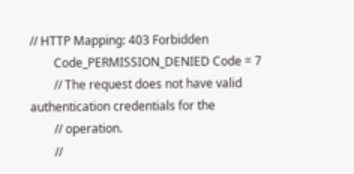// HTTP Mapping: 403 Forbidden
        Code_PERMISSION_DENIED Code = 7
        // The request does not have valid authentication credentials for the
        // operation.
        //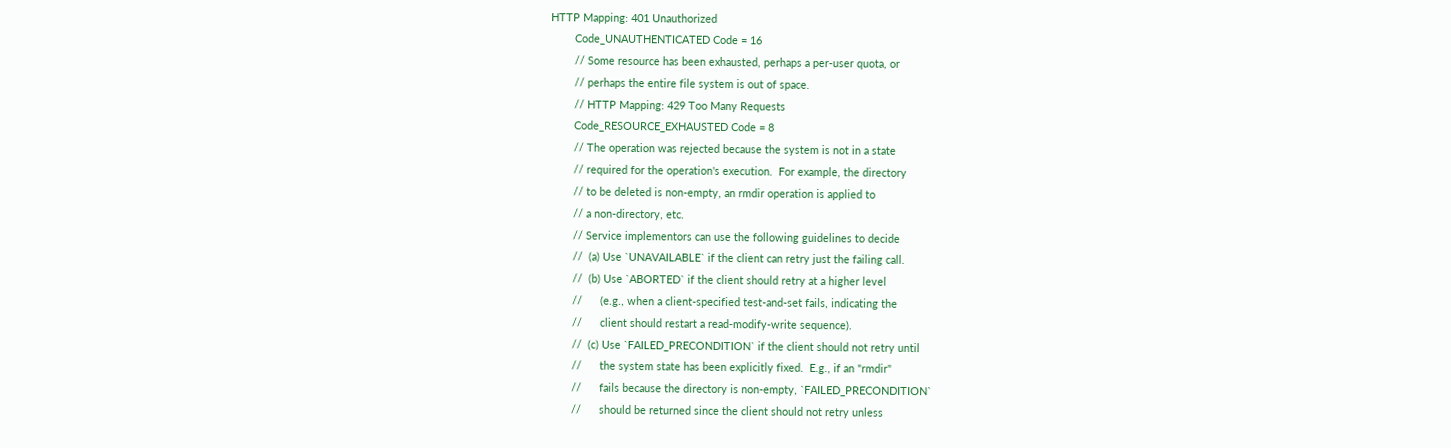HTTP Mapping: 401 Unauthorized
        Code_UNAUTHENTICATED Code = 16
        // Some resource has been exhausted, perhaps a per-user quota, or
        // perhaps the entire file system is out of space.
        // HTTP Mapping: 429 Too Many Requests
        Code_RESOURCE_EXHAUSTED Code = 8
        // The operation was rejected because the system is not in a state
        // required for the operation's execution.  For example, the directory
        // to be deleted is non-empty, an rmdir operation is applied to
        // a non-directory, etc.
        // Service implementors can use the following guidelines to decide
        //  (a) Use `UNAVAILABLE` if the client can retry just the failing call.
        //  (b) Use `ABORTED` if the client should retry at a higher level
        //      (e.g., when a client-specified test-and-set fails, indicating the
        //      client should restart a read-modify-write sequence).
        //  (c) Use `FAILED_PRECONDITION` if the client should not retry until
        //      the system state has been explicitly fixed.  E.g., if an "rmdir"
        //      fails because the directory is non-empty, `FAILED_PRECONDITION`
        //      should be returned since the client should not retry unless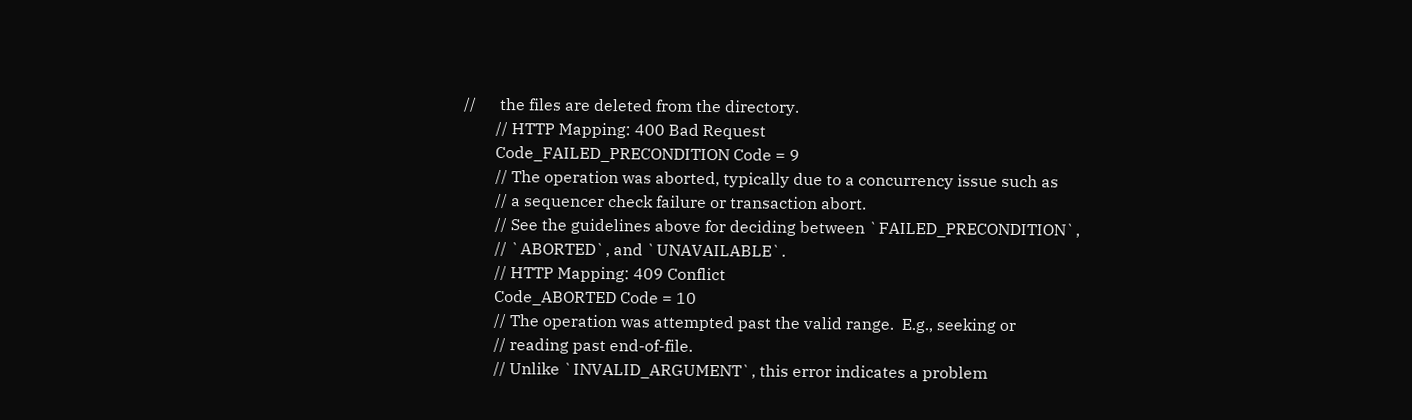//      the files are deleted from the directory.
        // HTTP Mapping: 400 Bad Request
        Code_FAILED_PRECONDITION Code = 9
        // The operation was aborted, typically due to a concurrency issue such as
        // a sequencer check failure or transaction abort.
        // See the guidelines above for deciding between `FAILED_PRECONDITION`,
        // `ABORTED`, and `UNAVAILABLE`.
        // HTTP Mapping: 409 Conflict
        Code_ABORTED Code = 10
        // The operation was attempted past the valid range.  E.g., seeking or
        // reading past end-of-file.
        // Unlike `INVALID_ARGUMENT`, this error indicates a problem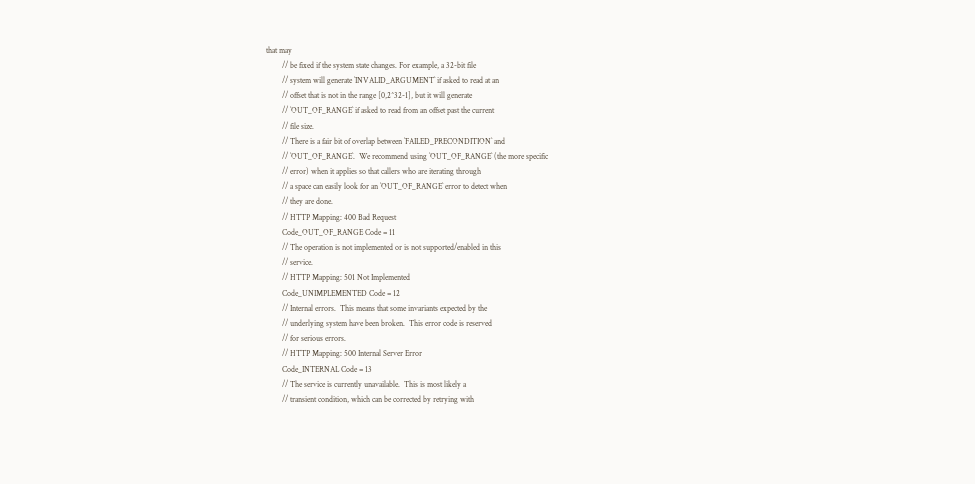that may
        // be fixed if the system state changes. For example, a 32-bit file
        // system will generate `INVALID_ARGUMENT` if asked to read at an
        // offset that is not in the range [0,2^32-1], but it will generate
        // `OUT_OF_RANGE` if asked to read from an offset past the current
        // file size.
        // There is a fair bit of overlap between `FAILED_PRECONDITION` and
        // `OUT_OF_RANGE`.  We recommend using `OUT_OF_RANGE` (the more specific
        // error) when it applies so that callers who are iterating through
        // a space can easily look for an `OUT_OF_RANGE` error to detect when
        // they are done.
        // HTTP Mapping: 400 Bad Request
        Code_OUT_OF_RANGE Code = 11
        // The operation is not implemented or is not supported/enabled in this
        // service.
        // HTTP Mapping: 501 Not Implemented
        Code_UNIMPLEMENTED Code = 12
        // Internal errors.  This means that some invariants expected by the
        // underlying system have been broken.  This error code is reserved
        // for serious errors.
        // HTTP Mapping: 500 Internal Server Error
        Code_INTERNAL Code = 13
        // The service is currently unavailable.  This is most likely a
        // transient condition, which can be corrected by retrying with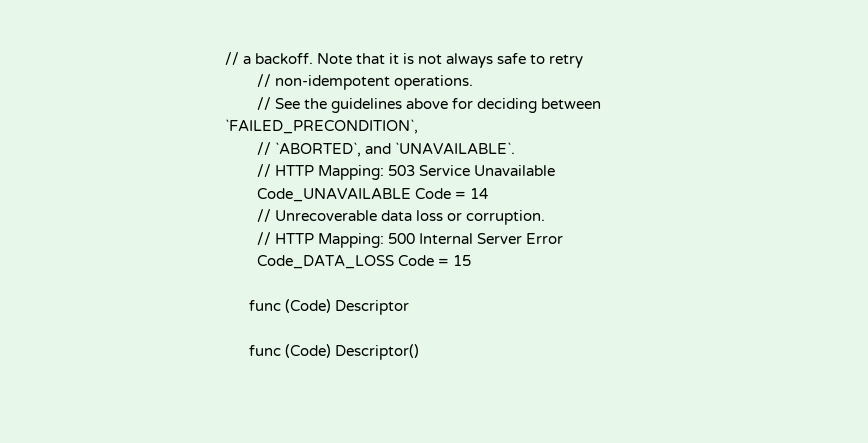// a backoff. Note that it is not always safe to retry
        // non-idempotent operations.
        // See the guidelines above for deciding between `FAILED_PRECONDITION`,
        // `ABORTED`, and `UNAVAILABLE`.
        // HTTP Mapping: 503 Service Unavailable
        Code_UNAVAILABLE Code = 14
        // Unrecoverable data loss or corruption.
        // HTTP Mapping: 500 Internal Server Error
        Code_DATA_LOSS Code = 15

      func (Code) Descriptor

      func (Code) Descriptor()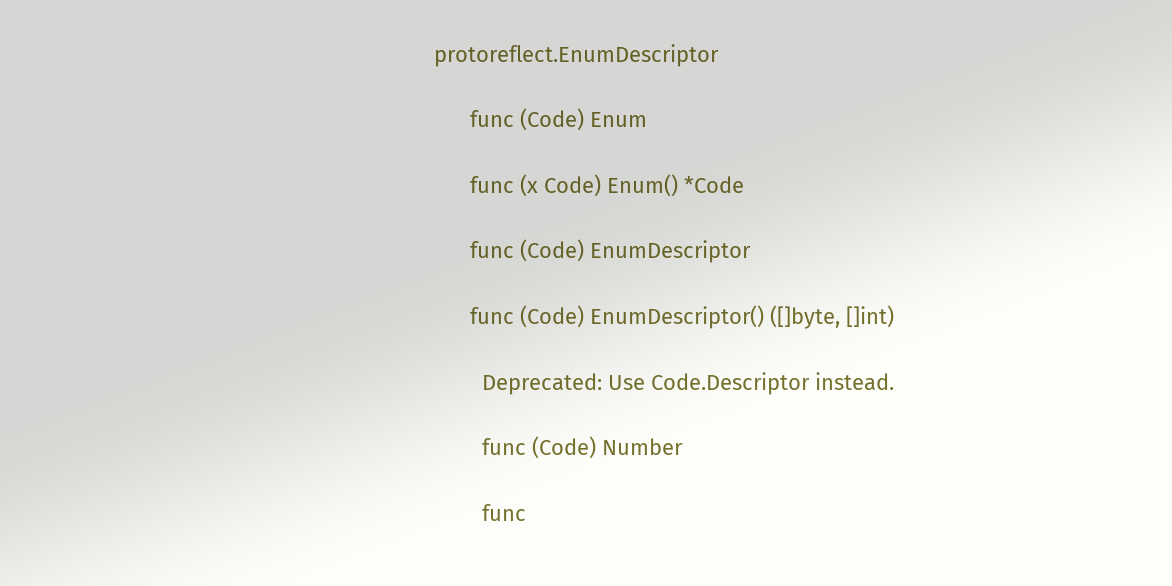protoreflect.EnumDescriptor

      func (Code) Enum

      func (x Code) Enum() *Code

      func (Code) EnumDescriptor

      func (Code) EnumDescriptor() ([]byte, []int)

        Deprecated: Use Code.Descriptor instead.

        func (Code) Number

        func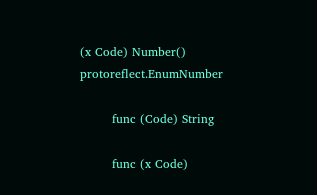(x Code) Number() protoreflect.EnumNumber

        func (Code) String

        func (x Code)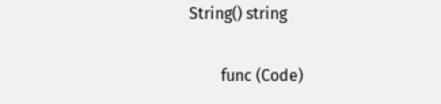String() string

        func (Code)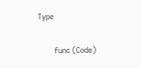Type

        func (Code)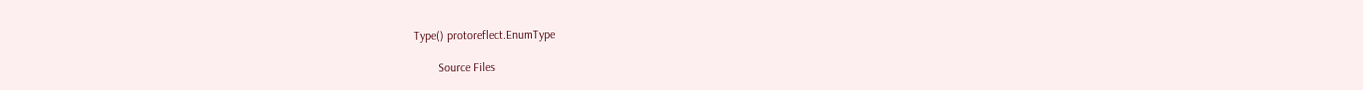Type() protoreflect.EnumType

        Source Files